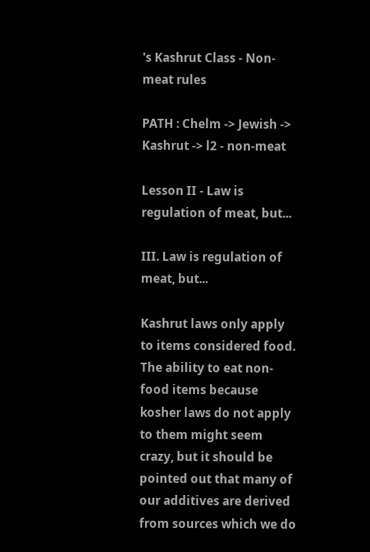's Kashrut Class - Non-meat rules

PATH : Chelm -> Jewish -> Kashrut -> l2 - non-meat

Lesson II - Law is regulation of meat, but...

III. Law is regulation of meat, but...

Kashrut laws only apply to items considered food. The ability to eat non-food items because kosher laws do not apply to them might seem crazy, but it should be pointed out that many of our additives are derived from sources which we do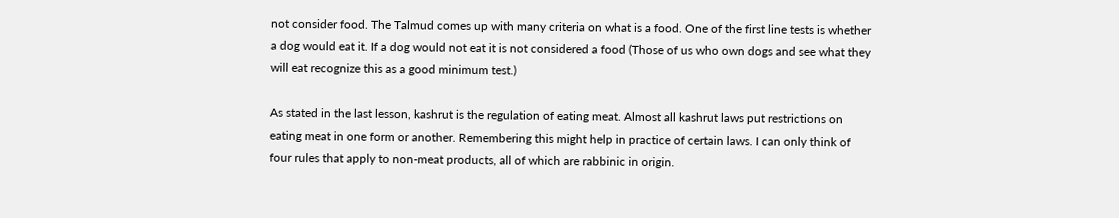not consider food. The Talmud comes up with many criteria on what is a food. One of the first line tests is whether a dog would eat it. If a dog would not eat it is not considered a food (Those of us who own dogs and see what they will eat recognize this as a good minimum test.)

As stated in the last lesson, kashrut is the regulation of eating meat. Almost all kashrut laws put restrictions on eating meat in one form or another. Remembering this might help in practice of certain laws. I can only think of four rules that apply to non-meat products, all of which are rabbinic in origin.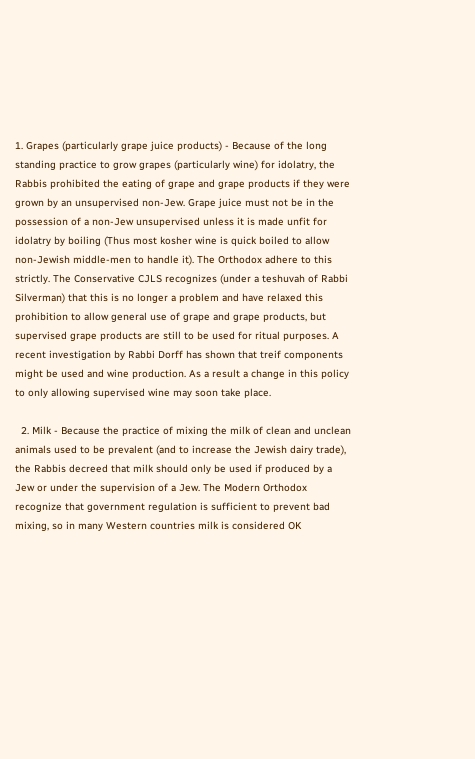1. Grapes (particularly grape juice products) - Because of the long standing practice to grow grapes (particularly wine) for idolatry, the Rabbis prohibited the eating of grape and grape products if they were grown by an unsupervised non-Jew. Grape juice must not be in the possession of a non-Jew unsupervised unless it is made unfit for idolatry by boiling (Thus most kosher wine is quick boiled to allow non-Jewish middle-men to handle it). The Orthodox adhere to this strictly. The Conservative CJLS recognizes (under a teshuvah of Rabbi Silverman) that this is no longer a problem and have relaxed this prohibition to allow general use of grape and grape products, but supervised grape products are still to be used for ritual purposes. A recent investigation by Rabbi Dorff has shown that treif components might be used and wine production. As a result a change in this policy to only allowing supervised wine may soon take place.

  2. Milk - Because the practice of mixing the milk of clean and unclean animals used to be prevalent (and to increase the Jewish dairy trade), the Rabbis decreed that milk should only be used if produced by a Jew or under the supervision of a Jew. The Modern Orthodox recognize that government regulation is sufficient to prevent bad mixing, so in many Western countries milk is considered OK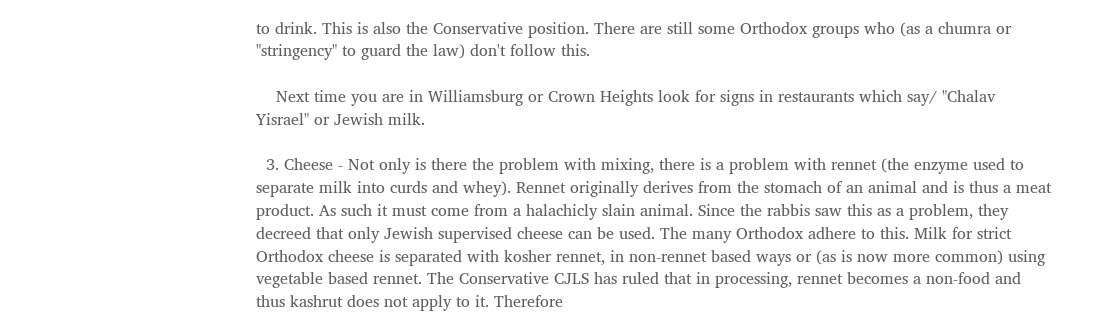to drink. This is also the Conservative position. There are still some Orthodox groups who (as a chumra or "stringency" to guard the law) don't follow this.

    Next time you are in Williamsburg or Crown Heights look for signs in restaurants which say/ "Chalav Yisrael" or Jewish milk.

  3. Cheese - Not only is there the problem with mixing, there is a problem with rennet (the enzyme used to separate milk into curds and whey). Rennet originally derives from the stomach of an animal and is thus a meat product. As such it must come from a halachicly slain animal. Since the rabbis saw this as a problem, they decreed that only Jewish supervised cheese can be used. The many Orthodox adhere to this. Milk for strict Orthodox cheese is separated with kosher rennet, in non-rennet based ways or (as is now more common) using vegetable based rennet. The Conservative CJLS has ruled that in processing, rennet becomes a non-food and thus kashrut does not apply to it. Therefore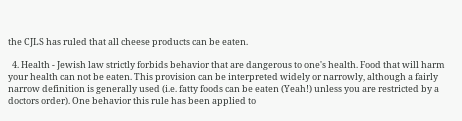the CJLS has ruled that all cheese products can be eaten.

  4. Health - Jewish law strictly forbids behavior that are dangerous to one's health. Food that will harm your health can not be eaten. This provision can be interpreted widely or narrowly, although a fairly narrow definition is generally used (i.e. fatty foods can be eaten (Yeah!) unless you are restricted by a doctors order). One behavior this rule has been applied to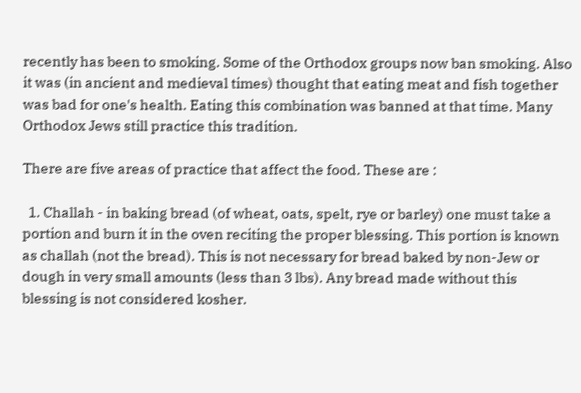recently has been to smoking. Some of the Orthodox groups now ban smoking. Also it was (in ancient and medieval times) thought that eating meat and fish together was bad for one's health. Eating this combination was banned at that time. Many Orthodox Jews still practice this tradition.

There are five areas of practice that affect the food. These are :

  1. Challah - in baking bread (of wheat, oats, spelt, rye or barley) one must take a portion and burn it in the oven reciting the proper blessing. This portion is known as challah (not the bread). This is not necessary for bread baked by non-Jew or dough in very small amounts (less than 3 lbs). Any bread made without this blessing is not considered kosher.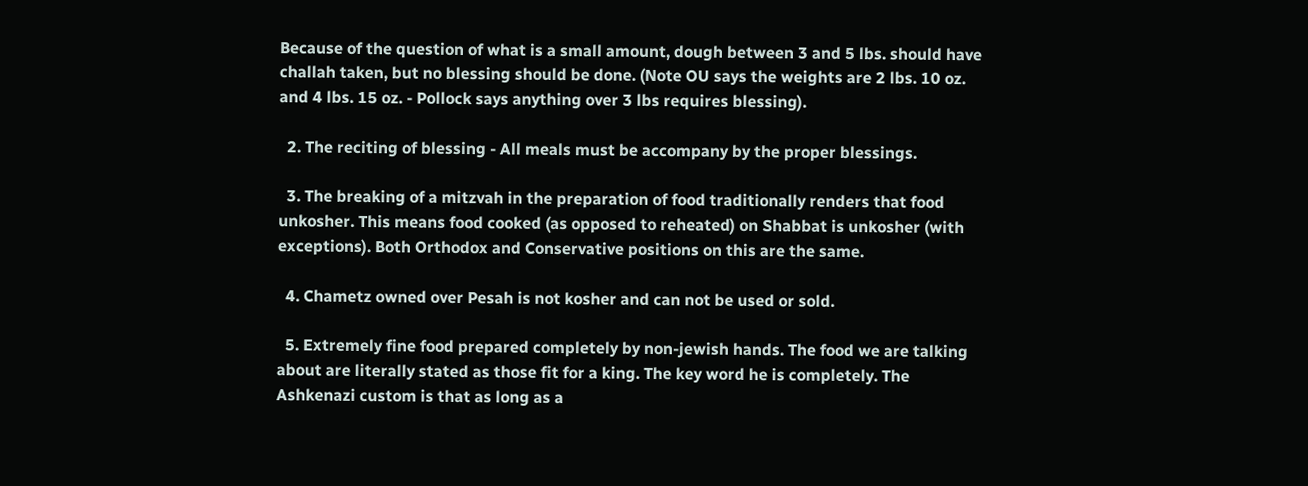Because of the question of what is a small amount, dough between 3 and 5 lbs. should have challah taken, but no blessing should be done. (Note OU says the weights are 2 lbs. 10 oz. and 4 lbs. 15 oz. - Pollock says anything over 3 lbs requires blessing).

  2. The reciting of blessing - All meals must be accompany by the proper blessings.

  3. The breaking of a mitzvah in the preparation of food traditionally renders that food unkosher. This means food cooked (as opposed to reheated) on Shabbat is unkosher (with exceptions). Both Orthodox and Conservative positions on this are the same.

  4. Chametz owned over Pesah is not kosher and can not be used or sold.

  5. Extremely fine food prepared completely by non-jewish hands. The food we are talking about are literally stated as those fit for a king. The key word he is completely. The Ashkenazi custom is that as long as a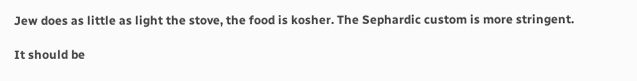Jew does as little as light the stove, the food is kosher. The Sephardic custom is more stringent.

It should be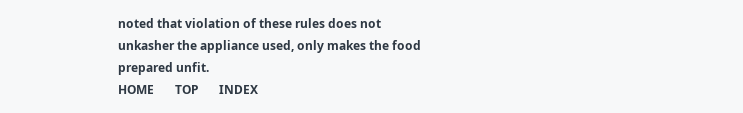noted that violation of these rules does not unkasher the appliance used, only makes the food prepared unfit.
HOME       TOP       INDEX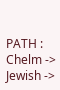PATH : Chelm -> Jewish ->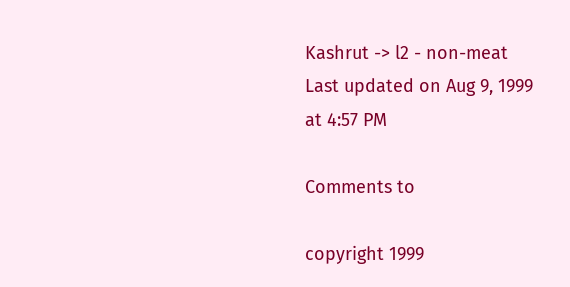Kashrut -> l2 - non-meat
Last updated on Aug 9, 1999 at 4:57 PM

Comments to

copyright 1999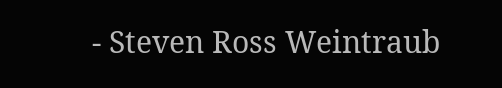- Steven Ross Weintraub